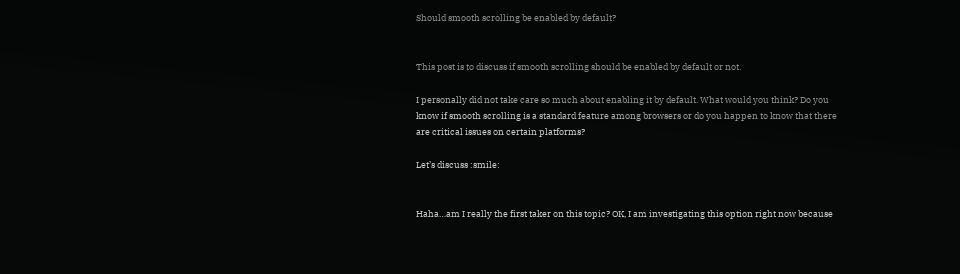Should smooth scrolling be enabled by default?


This post is to discuss if smooth scrolling should be enabled by default or not.

I personally did not take care so much about enabling it by default. What would you think? Do you know if smooth scrolling is a standard feature among browsers or do you happen to know that there are critical issues on certain platforms?

Let’s discuss :smile:


Haha…am I really the first taker on this topic? OK, I am investigating this option right now because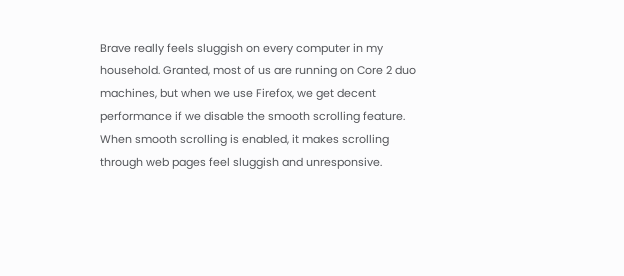Brave really feels sluggish on every computer in my household. Granted, most of us are running on Core 2 duo machines, but when we use Firefox, we get decent performance if we disable the smooth scrolling feature. When smooth scrolling is enabled, it makes scrolling through web pages feel sluggish and unresponsive.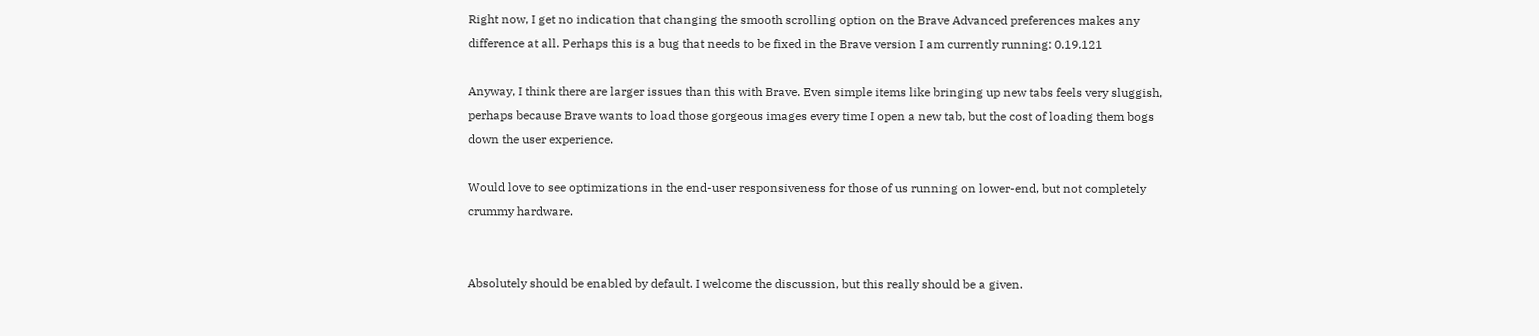Right now, I get no indication that changing the smooth scrolling option on the Brave Advanced preferences makes any difference at all. Perhaps this is a bug that needs to be fixed in the Brave version I am currently running: 0.19.121

Anyway, I think there are larger issues than this with Brave. Even simple items like bringing up new tabs feels very sluggish, perhaps because Brave wants to load those gorgeous images every time I open a new tab, but the cost of loading them bogs down the user experience.

Would love to see optimizations in the end-user responsiveness for those of us running on lower-end, but not completely crummy hardware.


Absolutely should be enabled by default. I welcome the discussion, but this really should be a given.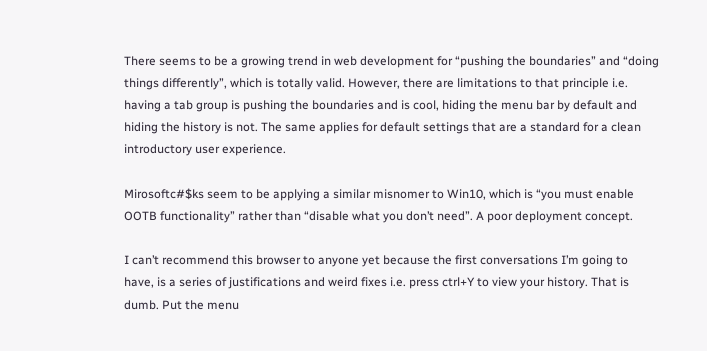There seems to be a growing trend in web development for “pushing the boundaries” and “doing things differently”, which is totally valid. However, there are limitations to that principle i.e. having a tab group is pushing the boundaries and is cool, hiding the menu bar by default and hiding the history is not. The same applies for default settings that are a standard for a clean introductory user experience.

Mirosoftc#$ks seem to be applying a similar misnomer to Win10, which is “you must enable OOTB functionality” rather than “disable what you don’t need”. A poor deployment concept.

I can’t recommend this browser to anyone yet because the first conversations I’m going to have, is a series of justifications and weird fixes i.e. press ctrl+Y to view your history. That is dumb. Put the menu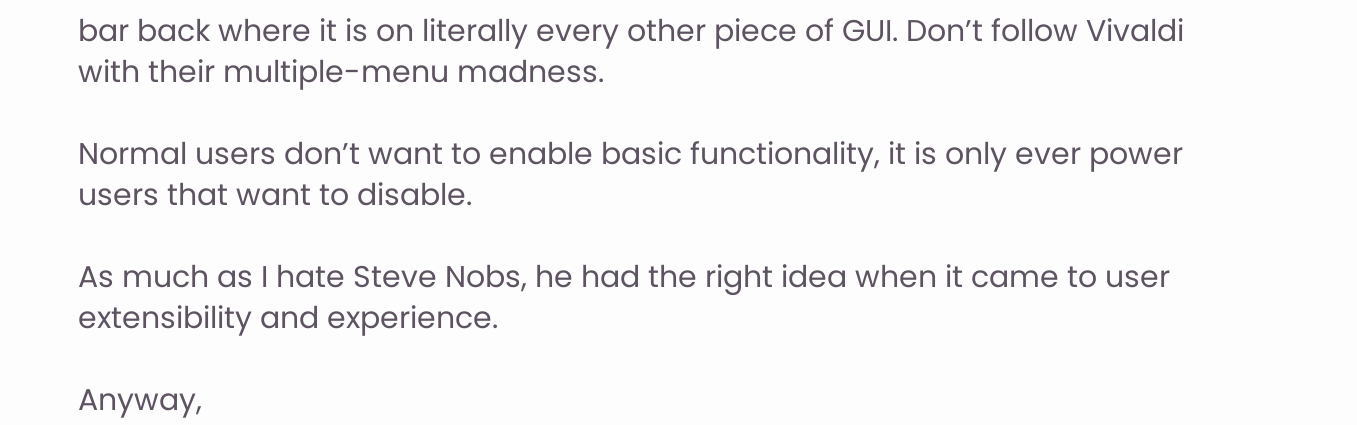bar back where it is on literally every other piece of GUI. Don’t follow Vivaldi with their multiple-menu madness.

Normal users don’t want to enable basic functionality, it is only ever power users that want to disable.

As much as I hate Steve Nobs, he had the right idea when it came to user extensibility and experience.

Anyway,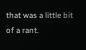that was a little bit of a rant.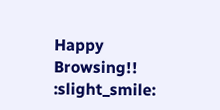Happy Browsing!! :slight_smile: